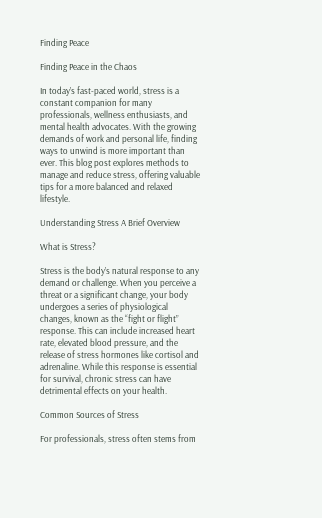Finding Peace

Finding Peace in the Chaos

In today’s fast-paced world, stress is a constant companion for many professionals, wellness enthusiasts, and mental health advocates. With the growing demands of work and personal life, finding ways to unwind is more important than ever. This blog post explores methods to manage and reduce stress, offering valuable tips for a more balanced and relaxed lifestyle.

Understanding Stress A Brief Overview

What is Stress?

Stress is the body’s natural response to any demand or challenge. When you perceive a threat or a significant change, your body undergoes a series of physiological changes, known as the “fight or flight” response. This can include increased heart rate, elevated blood pressure, and the release of stress hormones like cortisol and adrenaline. While this response is essential for survival, chronic stress can have detrimental effects on your health.

Common Sources of Stress

For professionals, stress often stems from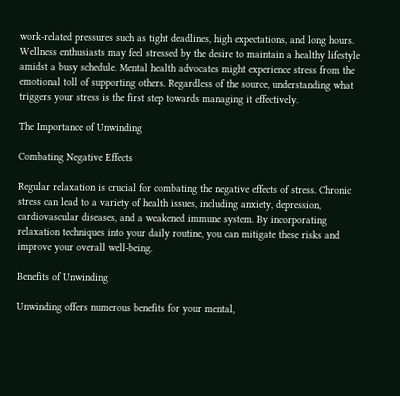work-related pressures such as tight deadlines, high expectations, and long hours. Wellness enthusiasts may feel stressed by the desire to maintain a healthy lifestyle amidst a busy schedule. Mental health advocates might experience stress from the emotional toll of supporting others. Regardless of the source, understanding what triggers your stress is the first step towards managing it effectively.

The Importance of Unwinding

Combating Negative Effects

Regular relaxation is crucial for combating the negative effects of stress. Chronic stress can lead to a variety of health issues, including anxiety, depression, cardiovascular diseases, and a weakened immune system. By incorporating relaxation techniques into your daily routine, you can mitigate these risks and improve your overall well-being.

Benefits of Unwinding

Unwinding offers numerous benefits for your mental,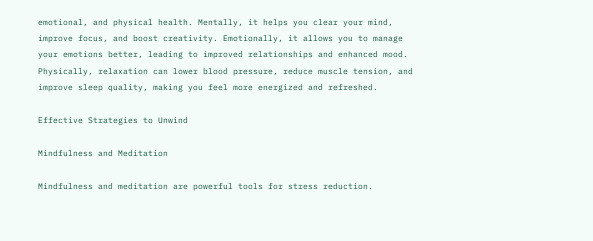emotional, and physical health. Mentally, it helps you clear your mind, improve focus, and boost creativity. Emotionally, it allows you to manage your emotions better, leading to improved relationships and enhanced mood. Physically, relaxation can lower blood pressure, reduce muscle tension, and improve sleep quality, making you feel more energized and refreshed.

Effective Strategies to Unwind

Mindfulness and Meditation

Mindfulness and meditation are powerful tools for stress reduction.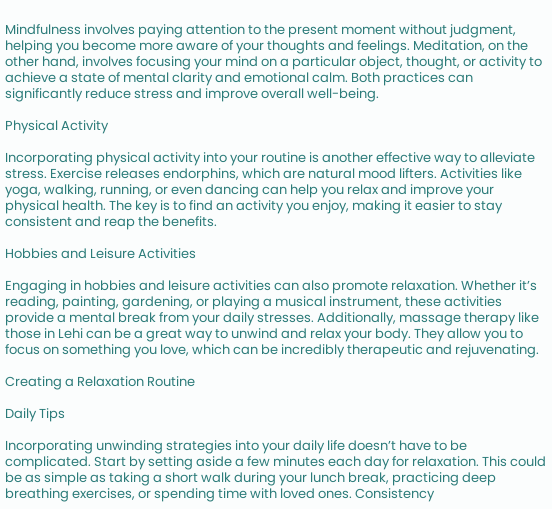Mindfulness involves paying attention to the present moment without judgment, helping you become more aware of your thoughts and feelings. Meditation, on the other hand, involves focusing your mind on a particular object, thought, or activity to achieve a state of mental clarity and emotional calm. Both practices can significantly reduce stress and improve overall well-being.

Physical Activity

Incorporating physical activity into your routine is another effective way to alleviate stress. Exercise releases endorphins, which are natural mood lifters. Activities like yoga, walking, running, or even dancing can help you relax and improve your physical health. The key is to find an activity you enjoy, making it easier to stay consistent and reap the benefits.

Hobbies and Leisure Activities

Engaging in hobbies and leisure activities can also promote relaxation. Whether it’s reading, painting, gardening, or playing a musical instrument, these activities provide a mental break from your daily stresses. Additionally, massage therapy like those in Lehi can be a great way to unwind and relax your body. They allow you to focus on something you love, which can be incredibly therapeutic and rejuvenating.

Creating a Relaxation Routine

Daily Tips

Incorporating unwinding strategies into your daily life doesn’t have to be complicated. Start by setting aside a few minutes each day for relaxation. This could be as simple as taking a short walk during your lunch break, practicing deep breathing exercises, or spending time with loved ones. Consistency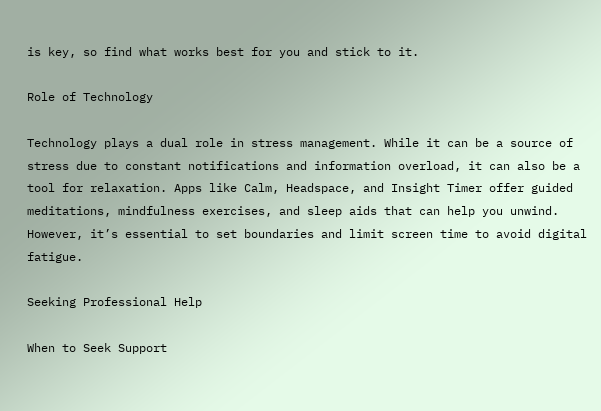is key, so find what works best for you and stick to it.

Role of Technology

Technology plays a dual role in stress management. While it can be a source of stress due to constant notifications and information overload, it can also be a tool for relaxation. Apps like Calm, Headspace, and Insight Timer offer guided meditations, mindfulness exercises, and sleep aids that can help you unwind. However, it’s essential to set boundaries and limit screen time to avoid digital fatigue.

Seeking Professional Help

When to Seek Support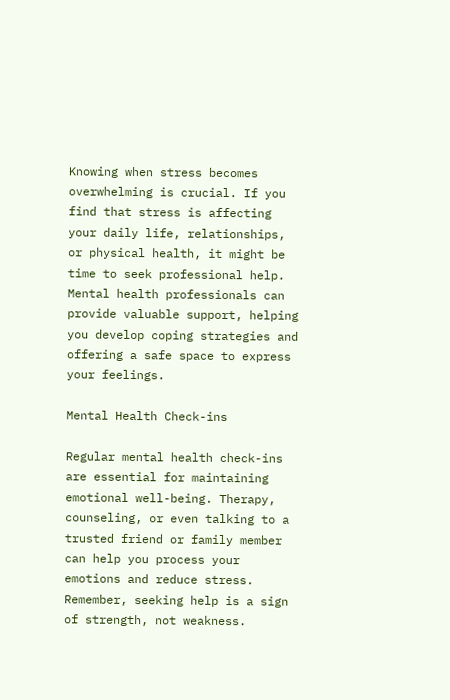Knowing when stress becomes overwhelming is crucial. If you find that stress is affecting your daily life, relationships, or physical health, it might be time to seek professional help. Mental health professionals can provide valuable support, helping you develop coping strategies and offering a safe space to express your feelings.

Mental Health Check-ins

Regular mental health check-ins are essential for maintaining emotional well-being. Therapy, counseling, or even talking to a trusted friend or family member can help you process your emotions and reduce stress. Remember, seeking help is a sign of strength, not weakness.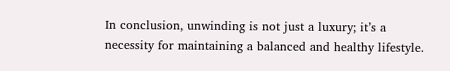In conclusion, unwinding is not just a luxury; it’s a necessity for maintaining a balanced and healthy lifestyle.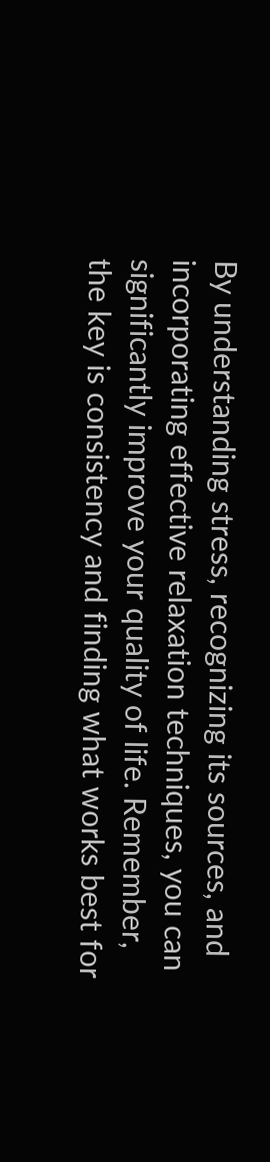By understanding stress, recognizing its sources, and incorporating effective relaxation techniques, you can significantly improve your quality of life. Remember, the key is consistency and finding what works best for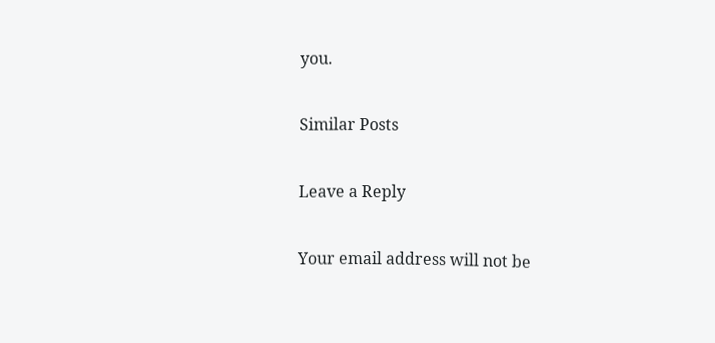you.

Similar Posts

Leave a Reply

Your email address will not be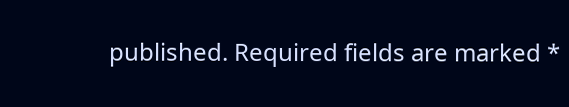published. Required fields are marked *